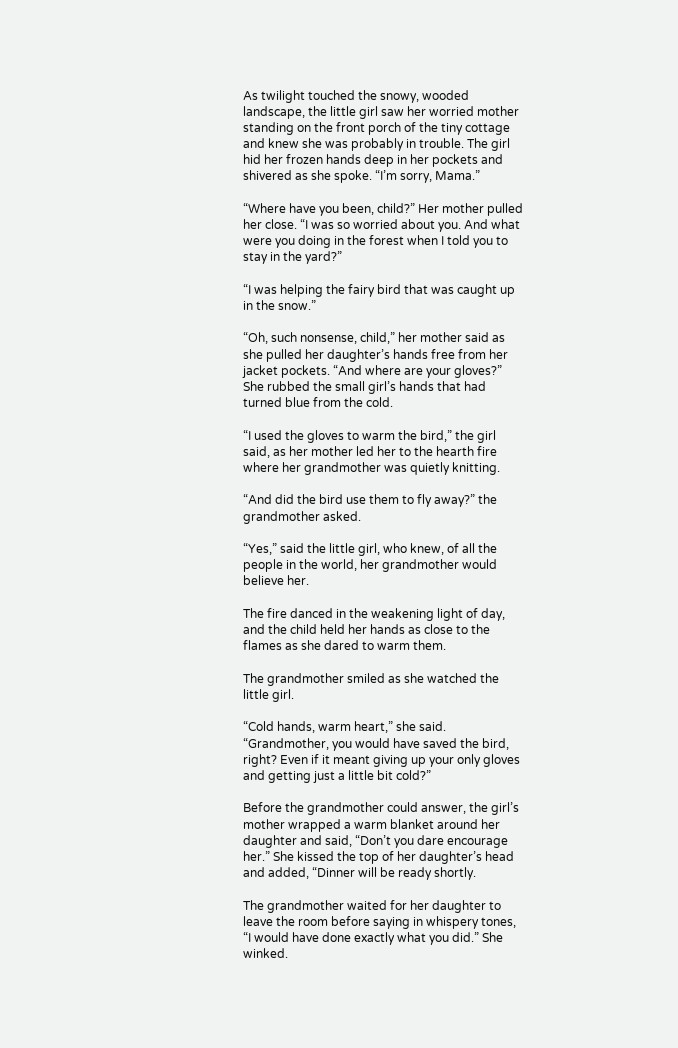As twilight touched the snowy, wooded landscape, the little girl saw her worried mother standing on the front porch of the tiny cottage and knew she was probably in trouble. The girl hid her frozen hands deep in her pockets and shivered as she spoke. “I’m sorry, Mama.”

“Where have you been, child?” Her mother pulled her close. “I was so worried about you. And what were you doing in the forest when I told you to stay in the yard?”

“I was helping the fairy bird that was caught up in the snow.”

“Oh, such nonsense, child,” her mother said as she pulled her daughter’s hands free from her jacket pockets. “And where are your gloves?” She rubbed the small girl’s hands that had turned blue from the cold.

“I used the gloves to warm the bird,” the girl said, as her mother led her to the hearth fire where her grandmother was quietly knitting.

“And did the bird use them to fly away?” the grandmother asked.

“Yes,” said the little girl, who knew, of all the people in the world, her grandmother would believe her.

The fire danced in the weakening light of day, and the child held her hands as close to the flames as she dared to warm them.

The grandmother smiled as she watched the little girl.

“Cold hands, warm heart,” she said. “Grandmother, you would have saved the bird, right? Even if it meant giving up your only gloves and getting just a little bit cold?”

Before the grandmother could answer, the girl’s mother wrapped a warm blanket around her daughter and said, “Don’t you dare encourage her.” She kissed the top of her daughter’s head and added, “Dinner will be ready shortly.

The grandmother waited for her daughter to leave the room before saying in whispery tones, “I would have done exactly what you did.” She winked.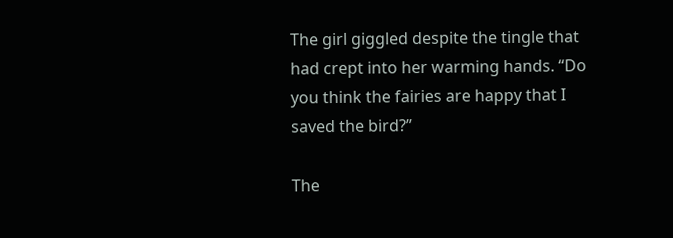The girl giggled despite the tingle that had crept into her warming hands. “Do you think the fairies are happy that I saved the bird?”

The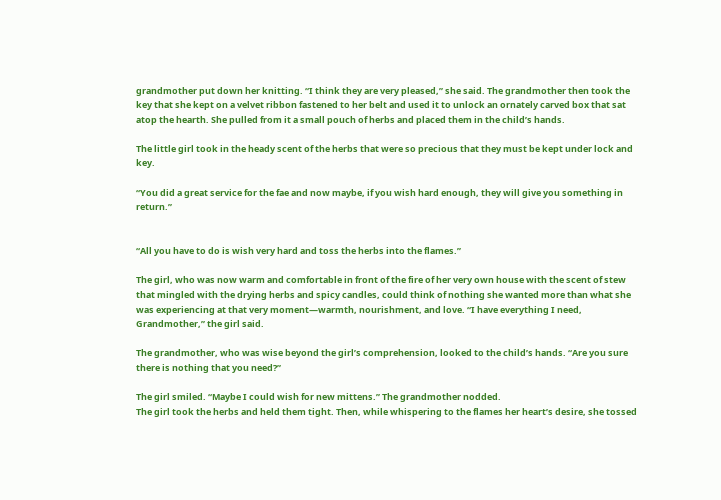grandmother put down her knitting. “I think they are very pleased,” she said. The grandmother then took the key that she kept on a velvet ribbon fastened to her belt and used it to unlock an ornately carved box that sat atop the hearth. She pulled from it a small pouch of herbs and placed them in the child’s hands.

The little girl took in the heady scent of the herbs that were so precious that they must be kept under lock and key.

“You did a great service for the fae and now maybe, if you wish hard enough, they will give you something in return.”


“All you have to do is wish very hard and toss the herbs into the flames.”

The girl, who was now warm and comfortable in front of the fire of her very own house with the scent of stew that mingled with the drying herbs and spicy candles, could think of nothing she wanted more than what she was experiencing at that very moment—warmth, nourishment, and love. “I have everything I need, Grandmother,” the girl said.

The grandmother, who was wise beyond the girl’s comprehension, looked to the child’s hands. “Are you sure there is nothing that you need?”

The girl smiled. “Maybe I could wish for new mittens.” The grandmother nodded.
The girl took the herbs and held them tight. Then, while whispering to the flames her heart’s desire, she tossed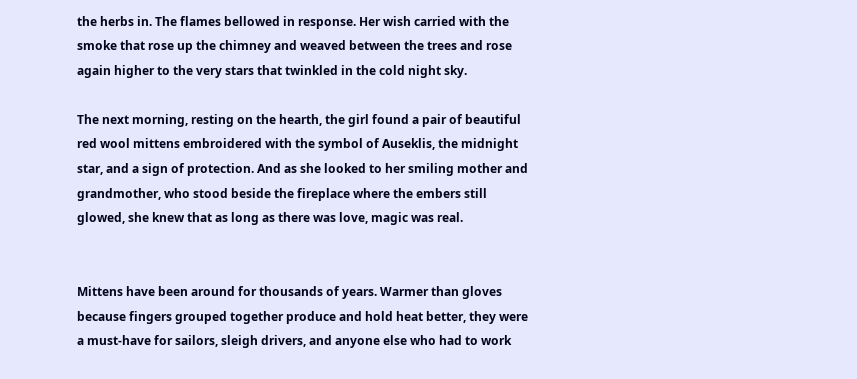the herbs in. The flames bellowed in response. Her wish carried with the smoke that rose up the chimney and weaved between the trees and rose again higher to the very stars that twinkled in the cold night sky.

The next morning, resting on the hearth, the girl found a pair of beautiful red wool mittens embroidered with the symbol of Auseklis, the midnight star, and a sign of protection. And as she looked to her smiling mother and grandmother, who stood beside the fireplace where the embers still glowed, she knew that as long as there was love, magic was real.


Mittens have been around for thousands of years. Warmer than gloves because fingers grouped together produce and hold heat better, they were a must-have for sailors, sleigh drivers, and anyone else who had to work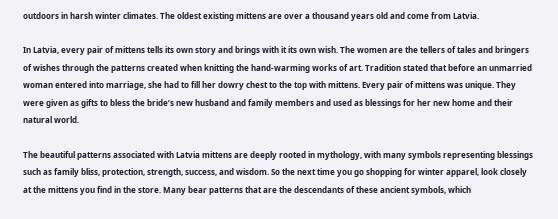outdoors in harsh winter climates. The oldest existing mittens are over a thousand years old and come from Latvia.

In Latvia, every pair of mittens tells its own story and brings with it its own wish. The women are the tellers of tales and bringers of wishes through the patterns created when knitting the hand-warming works of art. Tradition stated that before an unmarried woman entered into marriage, she had to fill her dowry chest to the top with mittens. Every pair of mittens was unique. They were given as gifts to bless the bride’s new husband and family members and used as blessings for her new home and their natural world.

The beautiful patterns associated with Latvia mittens are deeply rooted in mythology, with many symbols representing blessings such as family bliss, protection, strength, success, and wisdom. So the next time you go shopping for winter apparel, look closely at the mittens you find in the store. Many bear patterns that are the descendants of these ancient symbols, which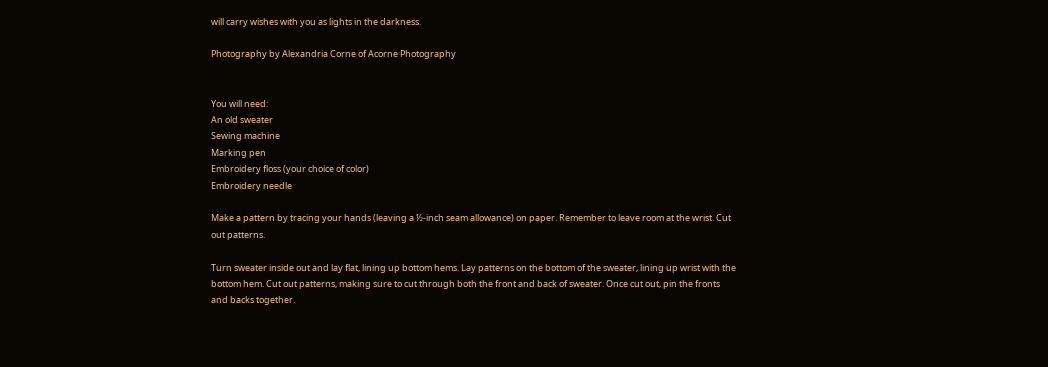will carry wishes with you as lights in the darkness.

Photography by Alexandria Corne of Acorne Photography


You will need:
An old sweater
Sewing machine
Marking pen
Embroidery floss (your choice of color)
Embroidery needle

Make a pattern by tracing your hands (leaving a ½-inch seam allowance) on paper. Remember to leave room at the wrist. Cut out patterns.

Turn sweater inside out and lay flat, lining up bottom hems. Lay patterns on the bottom of the sweater, lining up wrist with the bottom hem. Cut out patterns, making sure to cut through both the front and back of sweater. Once cut out, pin the fronts and backs together.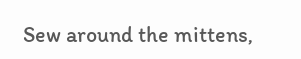Sew around the mittens,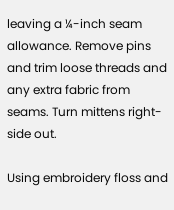leaving a ¼-inch seam allowance. Remove pins and trim loose threads and any extra fabric from seams. Turn mittens right-side out.

Using embroidery floss and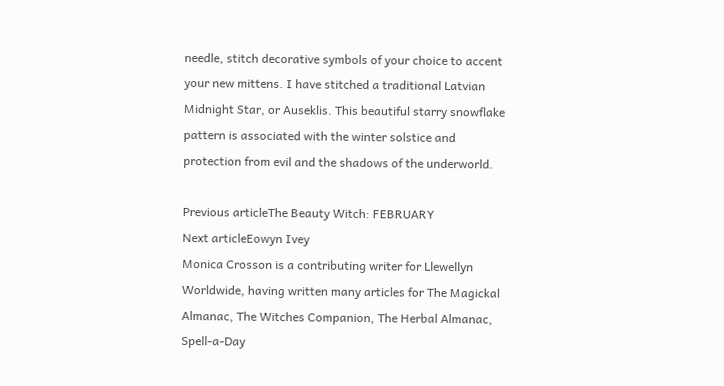needle, stitch decorative symbols of your choice to accent your new mittens. I have stitched a traditional Latvian Midnight Star, or Auseklis. This beautiful starry snowflake pattern is associated with the winter solstice and protection from evil and the shadows of the underworld.

Previous articleThe Beauty Witch: FEBRUARY
Next articleEowyn Ivey
Monica Crosson is a contributing writer for Llewellyn Worldwide, having written many articles for The Magickal Almanac, The Witches Companion, The Herbal Almanac, Spell-a-Day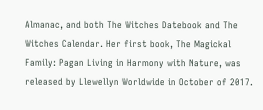Almanac, and both The Witches Datebook and The Witches Calendar. Her first book, The Magickal Family: Pagan Living in Harmony with Nature, was released by Llewellyn Worldwide in October of 2017.